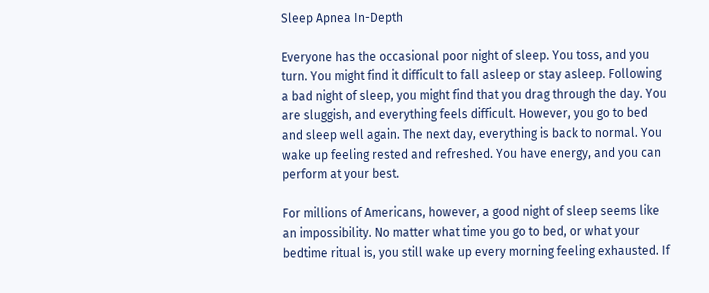Sleep Apnea In-Depth

Everyone has the occasional poor night of sleep. You toss, and you turn. You might find it difficult to fall asleep or stay asleep. Following a bad night of sleep, you might find that you drag through the day. You are sluggish, and everything feels difficult. However, you go to bed and sleep well again. The next day, everything is back to normal. You wake up feeling rested and refreshed. You have energy, and you can perform at your best.

For millions of Americans, however, a good night of sleep seems like an impossibility. No matter what time you go to bed, or what your bedtime ritual is, you still wake up every morning feeling exhausted. If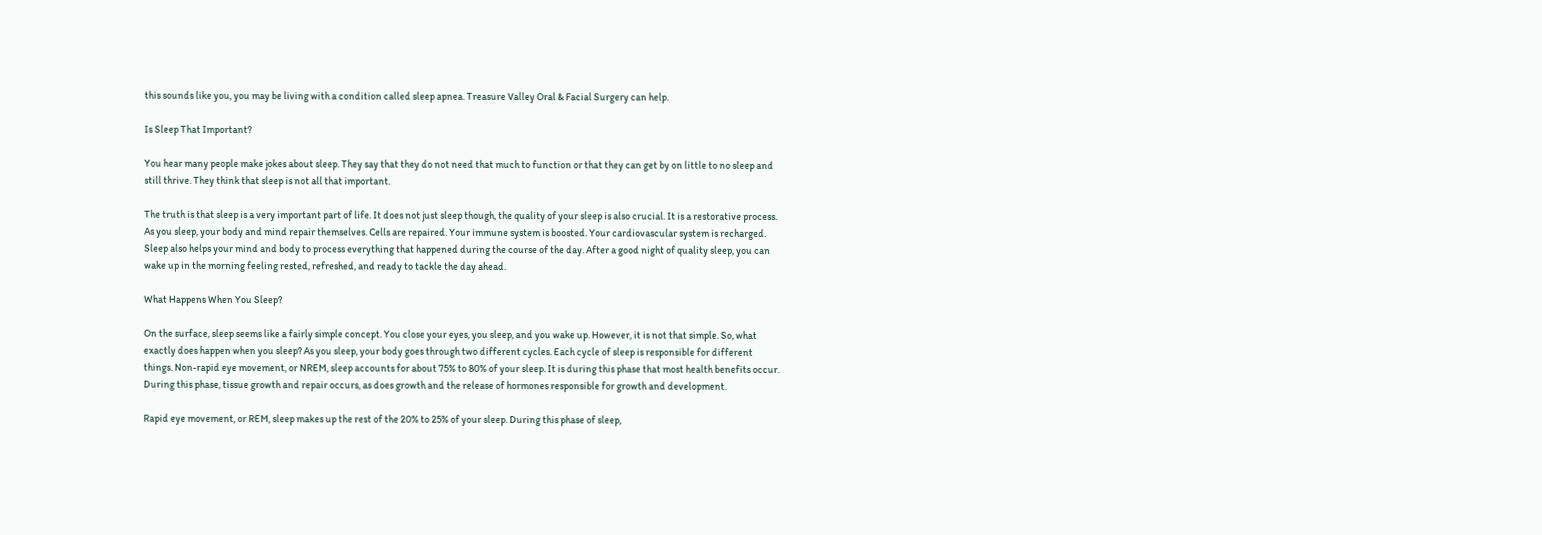this sounds like you, you may be living with a condition called sleep apnea. Treasure Valley Oral & Facial Surgery can help.

Is Sleep That Important?

You hear many people make jokes about sleep. They say that they do not need that much to function or that they can get by on little to no sleep and still thrive. They think that sleep is not all that important.

The truth is that sleep is a very important part of life. It does not just sleep though, the quality of your sleep is also crucial. It is a restorative process. As you sleep, your body and mind repair themselves. Cells are repaired. Your immune system is boosted. Your cardiovascular system is recharged. Sleep also helps your mind and body to process everything that happened during the course of the day. After a good night of quality sleep, you can wake up in the morning feeling rested, refreshed, and ready to tackle the day ahead.

What Happens When You Sleep?

On the surface, sleep seems like a fairly simple concept. You close your eyes, you sleep, and you wake up. However, it is not that simple. So, what exactly does happen when you sleep? As you sleep, your body goes through two different cycles. Each cycle of sleep is responsible for different things. Non-rapid eye movement, or NREM, sleep accounts for about 75% to 80% of your sleep. It is during this phase that most health benefits occur. During this phase, tissue growth and repair occurs, as does growth and the release of hormones responsible for growth and development.

Rapid eye movement, or REM, sleep makes up the rest of the 20% to 25% of your sleep. During this phase of sleep,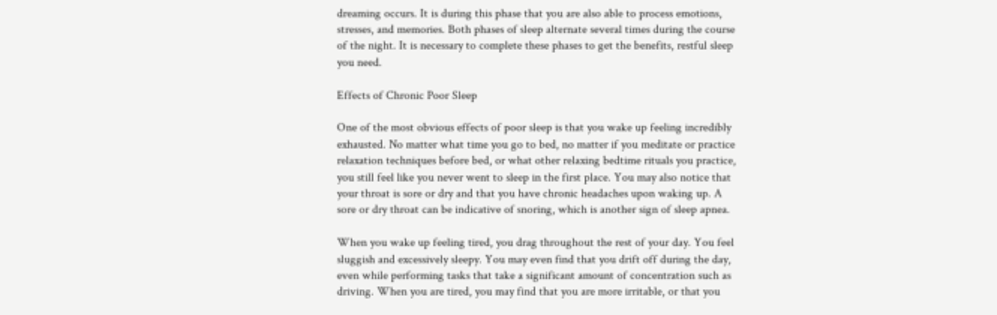dreaming occurs. It is during this phase that you are also able to process emotions, stresses, and memories. Both phases of sleep alternate several times during the course of the night. It is necessary to complete these phases to get the benefits, restful sleep you need.

Effects of Chronic Poor Sleep

One of the most obvious effects of poor sleep is that you wake up feeling incredibly exhausted. No matter what time you go to bed, no matter if you meditate or practice relaxation techniques before bed, or what other relaxing bedtime rituals you practice, you still feel like you never went to sleep in the first place. You may also notice that your throat is sore or dry and that you have chronic headaches upon waking up. A sore or dry throat can be indicative of snoring, which is another sign of sleep apnea.

When you wake up feeling tired, you drag throughout the rest of your day. You feel sluggish and excessively sleepy. You may even find that you drift off during the day, even while performing tasks that take a significant amount of concentration such as driving. When you are tired, you may find that you are more irritable, or that you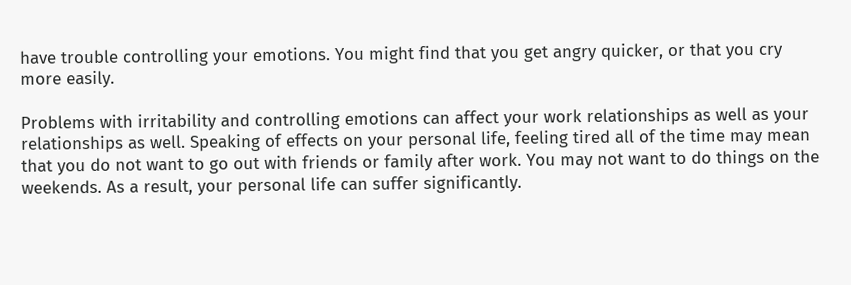have trouble controlling your emotions. You might find that you get angry quicker, or that you cry more easily.

Problems with irritability and controlling emotions can affect your work relationships as well as your relationships as well. Speaking of effects on your personal life, feeling tired all of the time may mean that you do not want to go out with friends or family after work. You may not want to do things on the weekends. As a result, your personal life can suffer significantly.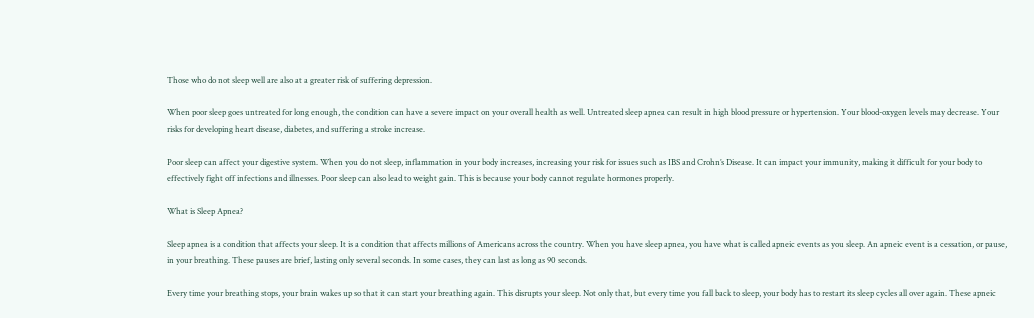Those who do not sleep well are also at a greater risk of suffering depression.

When poor sleep goes untreated for long enough, the condition can have a severe impact on your overall health as well. Untreated sleep apnea can result in high blood pressure or hypertension. Your blood-oxygen levels may decrease. Your risks for developing heart disease, diabetes, and suffering a stroke increase.

Poor sleep can affect your digestive system. When you do not sleep, inflammation in your body increases, increasing your risk for issues such as IBS and Crohn’s Disease. It can impact your immunity, making it difficult for your body to effectively fight off infections and illnesses. Poor sleep can also lead to weight gain. This is because your body cannot regulate hormones properly.

What is Sleep Apnea?

Sleep apnea is a condition that affects your sleep. It is a condition that affects millions of Americans across the country. When you have sleep apnea, you have what is called apneic events as you sleep. An apneic event is a cessation, or pause, in your breathing. These pauses are brief, lasting only several seconds. In some cases, they can last as long as 90 seconds.

Every time your breathing stops, your brain wakes up so that it can start your breathing again. This disrupts your sleep. Not only that, but every time you fall back to sleep, your body has to restart its sleep cycles all over again. These apneic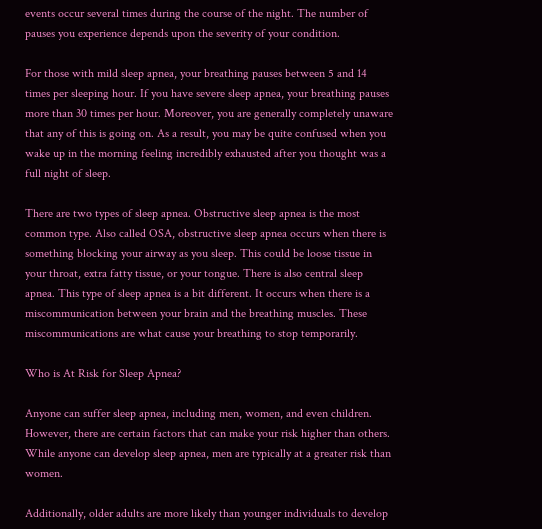events occur several times during the course of the night. The number of pauses you experience depends upon the severity of your condition.

For those with mild sleep apnea, your breathing pauses between 5 and 14 times per sleeping hour. If you have severe sleep apnea, your breathing pauses more than 30 times per hour. Moreover, you are generally completely unaware that any of this is going on. As a result, you may be quite confused when you wake up in the morning feeling incredibly exhausted after you thought was a full night of sleep.

There are two types of sleep apnea. Obstructive sleep apnea is the most common type. Also called OSA, obstructive sleep apnea occurs when there is something blocking your airway as you sleep. This could be loose tissue in your throat, extra fatty tissue, or your tongue. There is also central sleep apnea. This type of sleep apnea is a bit different. It occurs when there is a miscommunication between your brain and the breathing muscles. These miscommunications are what cause your breathing to stop temporarily.

Who is At Risk for Sleep Apnea?

Anyone can suffer sleep apnea, including men, women, and even children. However, there are certain factors that can make your risk higher than others. While anyone can develop sleep apnea, men are typically at a greater risk than women.

Additionally, older adults are more likely than younger individuals to develop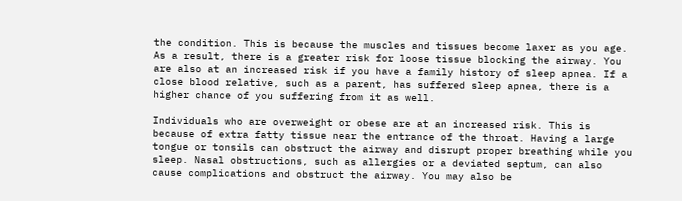the condition. This is because the muscles and tissues become laxer as you age. As a result, there is a greater risk for loose tissue blocking the airway. You are also at an increased risk if you have a family history of sleep apnea. If a close blood relative, such as a parent, has suffered sleep apnea, there is a higher chance of you suffering from it as well.

Individuals who are overweight or obese are at an increased risk. This is because of extra fatty tissue near the entrance of the throat. Having a large tongue or tonsils can obstruct the airway and disrupt proper breathing while you sleep. Nasal obstructions, such as allergies or a deviated septum, can also cause complications and obstruct the airway. You may also be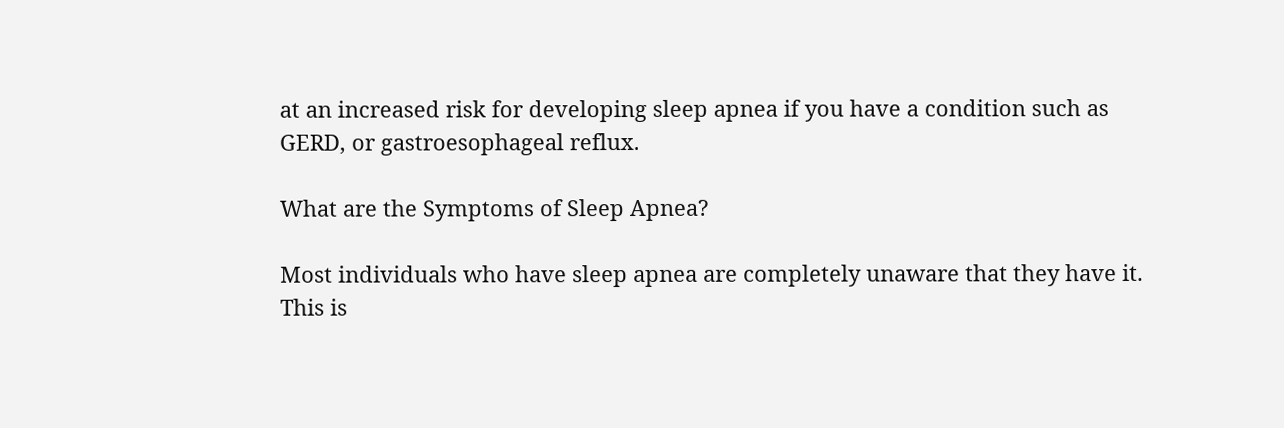at an increased risk for developing sleep apnea if you have a condition such as GERD, or gastroesophageal reflux.

What are the Symptoms of Sleep Apnea?

Most individuals who have sleep apnea are completely unaware that they have it. This is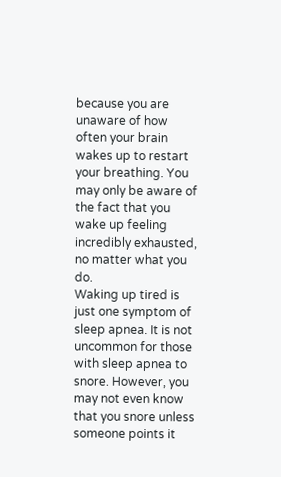because you are unaware of how often your brain wakes up to restart your breathing. You may only be aware of the fact that you wake up feeling incredibly exhausted, no matter what you do.
Waking up tired is just one symptom of sleep apnea. It is not uncommon for those with sleep apnea to snore. However, you may not even know that you snore unless someone points it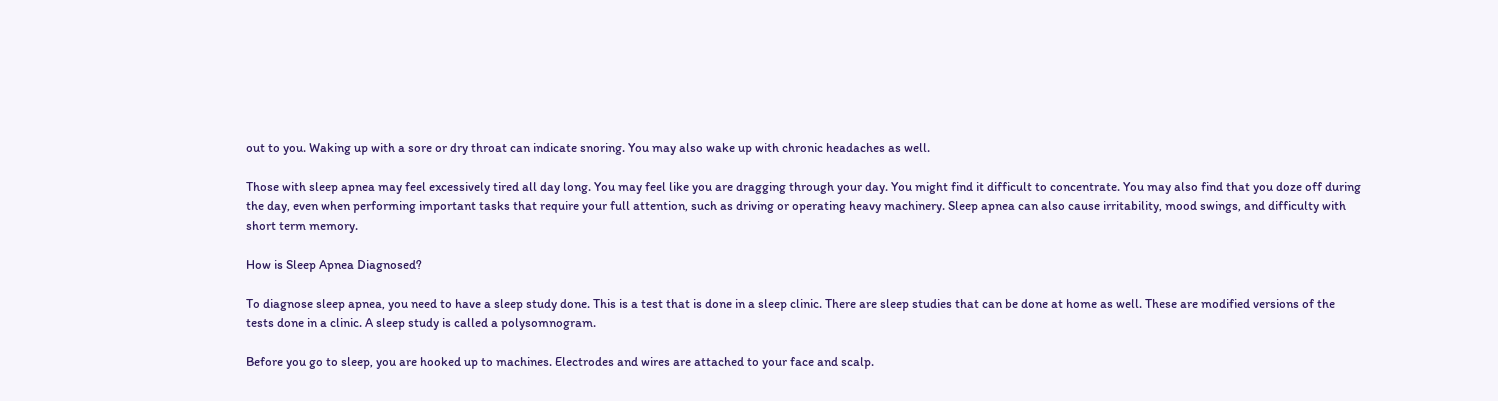out to you. Waking up with a sore or dry throat can indicate snoring. You may also wake up with chronic headaches as well.

Those with sleep apnea may feel excessively tired all day long. You may feel like you are dragging through your day. You might find it difficult to concentrate. You may also find that you doze off during the day, even when performing important tasks that require your full attention, such as driving or operating heavy machinery. Sleep apnea can also cause irritability, mood swings, and difficulty with short term memory.

How is Sleep Apnea Diagnosed?

To diagnose sleep apnea, you need to have a sleep study done. This is a test that is done in a sleep clinic. There are sleep studies that can be done at home as well. These are modified versions of the tests done in a clinic. A sleep study is called a polysomnogram.

Before you go to sleep, you are hooked up to machines. Electrodes and wires are attached to your face and scalp.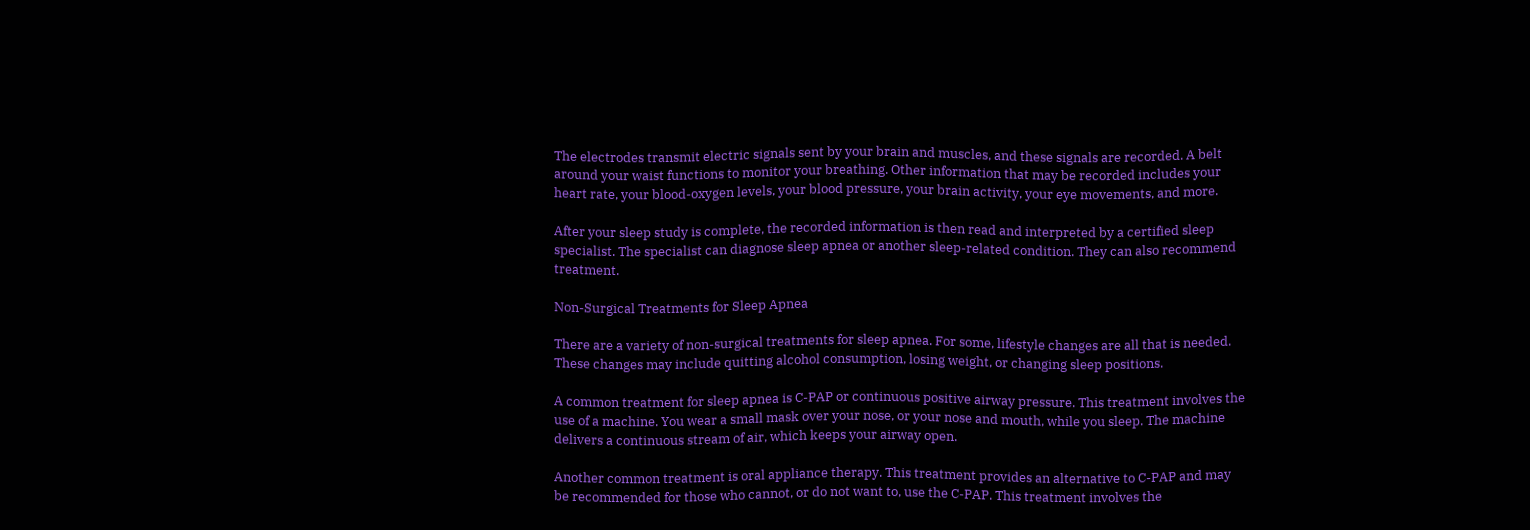The electrodes transmit electric signals sent by your brain and muscles, and these signals are recorded. A belt around your waist functions to monitor your breathing. Other information that may be recorded includes your heart rate, your blood-oxygen levels, your blood pressure, your brain activity, your eye movements, and more.

After your sleep study is complete, the recorded information is then read and interpreted by a certified sleep specialist. The specialist can diagnose sleep apnea or another sleep-related condition. They can also recommend treatment.

Non-Surgical Treatments for Sleep Apnea

There are a variety of non-surgical treatments for sleep apnea. For some, lifestyle changes are all that is needed. These changes may include quitting alcohol consumption, losing weight, or changing sleep positions.

A common treatment for sleep apnea is C-PAP or continuous positive airway pressure. This treatment involves the use of a machine. You wear a small mask over your nose, or your nose and mouth, while you sleep. The machine delivers a continuous stream of air, which keeps your airway open.

Another common treatment is oral appliance therapy. This treatment provides an alternative to C-PAP and may be recommended for those who cannot, or do not want to, use the C-PAP. This treatment involves the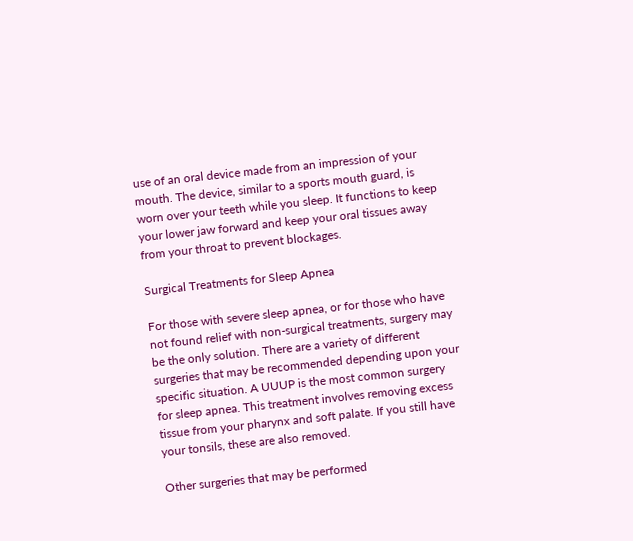use of an oral device made from an impression of your mouth. The device, similar to a sports mouth guard, is worn over your teeth while you sleep. It functions to keep your lower jaw forward and keep your oral tissues away from your throat to prevent blockages.

Surgical Treatments for Sleep Apnea

For those with severe sleep apnea, or for those who have not found relief with non-surgical treatments, surgery may be the only solution. There are a variety of different surgeries that may be recommended depending upon your specific situation. A UUUP is the most common surgery for sleep apnea. This treatment involves removing excess tissue from your pharynx and soft palate. If you still have your tonsils, these are also removed.

Other surgeries that may be performed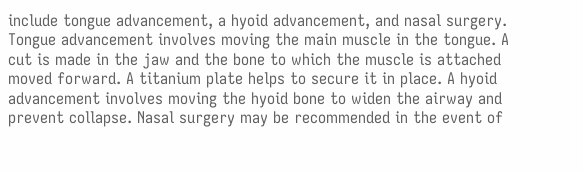include tongue advancement, a hyoid advancement, and nasal surgery. Tongue advancement involves moving the main muscle in the tongue. A cut is made in the jaw and the bone to which the muscle is attached moved forward. A titanium plate helps to secure it in place. A hyoid advancement involves moving the hyoid bone to widen the airway and prevent collapse. Nasal surgery may be recommended in the event of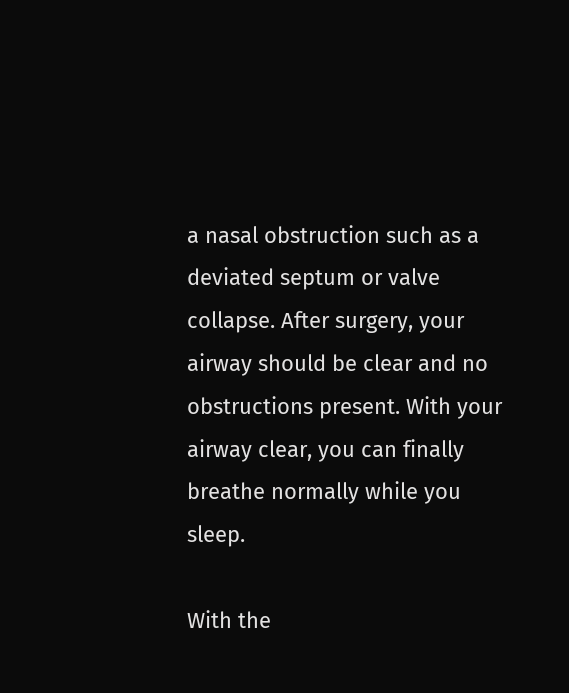a nasal obstruction such as a deviated septum or valve collapse. After surgery, your airway should be clear and no obstructions present. With your airway clear, you can finally breathe normally while you sleep.

With the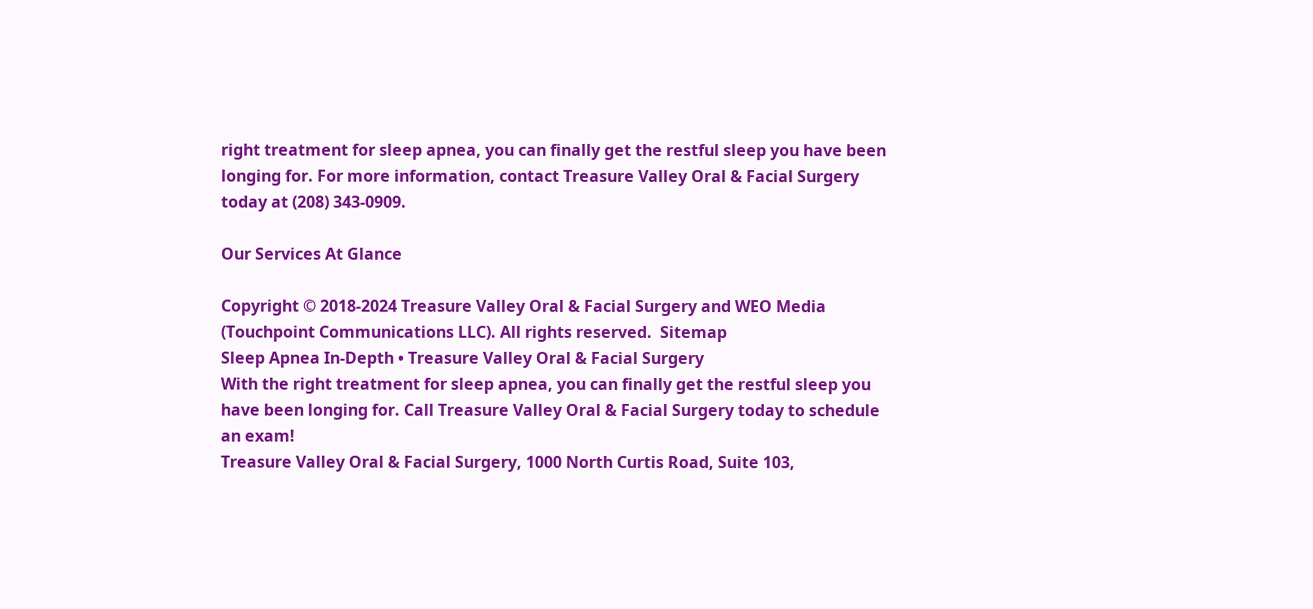right treatment for sleep apnea, you can finally get the restful sleep you have been longing for. For more information, contact Treasure Valley Oral & Facial Surgery today at (208) 343-0909.

Our Services At Glance

Copyright © 2018-2024 Treasure Valley Oral & Facial Surgery and WEO Media (Touchpoint Communications LLC). All rights reserved.  Sitemap
Sleep Apnea In-Depth • Treasure Valley Oral & Facial Surgery
With the right treatment for sleep apnea, you can finally get the restful sleep you have been longing for. Call Treasure Valley Oral & Facial Surgery today to schedule an exam!
Treasure Valley Oral & Facial Surgery, 1000 North Curtis Road, Suite 103,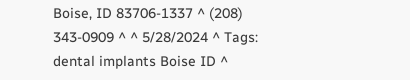Boise, ID 83706-1337 ^ (208) 343-0909 ^ ^ 5/28/2024 ^ Tags: dental implants Boise ID ^